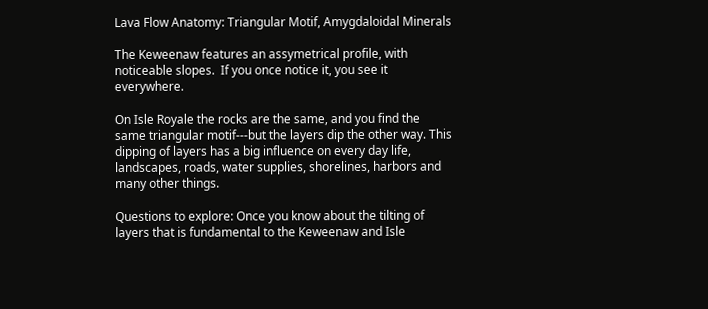Lava Flow Anatomy: Triangular Motif, Amygdaloidal Minerals

The Keweenaw features an assymetrical profile, with noticeable slopes.  If you once notice it, you see it everywhere.

On Isle Royale the rocks are the same, and you find the same triangular motif---but the layers dip the other way. This dipping of layers has a big influence on every day life, landscapes, roads, water supplies, shorelines, harbors and many other things.

Questions to explore: Once you know about the tilting of layers that is fundamental to the Keweenaw and Isle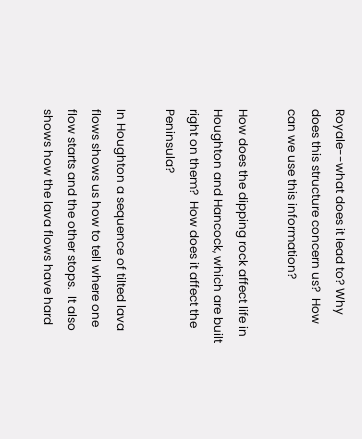Royale--what does it lead to? Why does this structure concern us?  How can we use this information?

How does the dipping rock affect life in Houghton and Hancock, which are built right on them?  How does it affect the Peninsula?

In Houghton a sequence of tilted lava flows shows us how to tell where one flow starts and the other stops.  It also shows how the lava flows have hard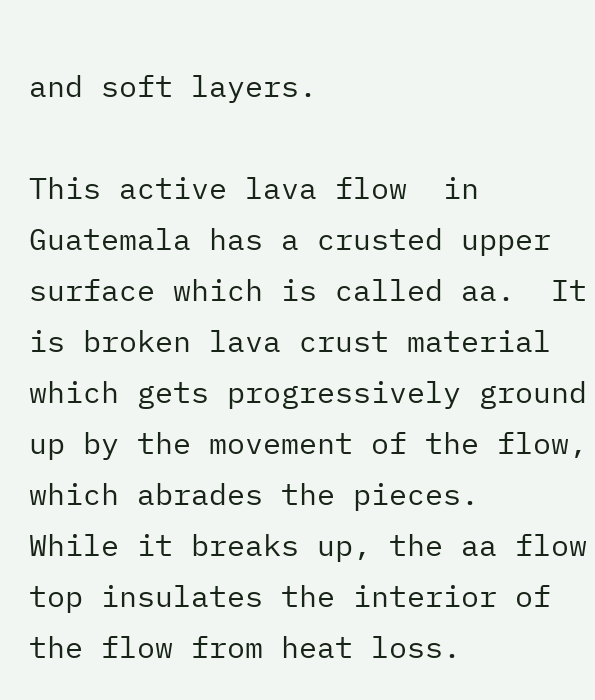and soft layers.

This active lava flow  in Guatemala has a crusted upper surface which is called aa.  It is broken lava crust material which gets progressively ground up by the movement of the flow, which abrades the pieces.  While it breaks up, the aa flow top insulates the interior of the flow from heat loss.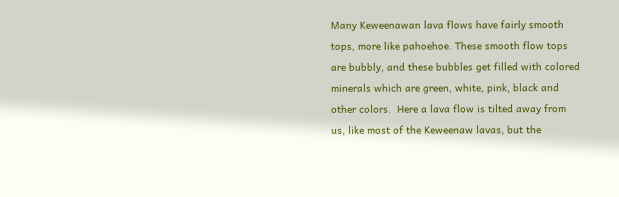Many Keweenawan lava flows have fairly smooth tops, more like pahoehoe. These smooth flow tops are bubbly, and these bubbles get filled with colored minerals which are green, white, pink, black and other colors.  Here a lava flow is tilted away from us, like most of the Keweenaw lavas, but the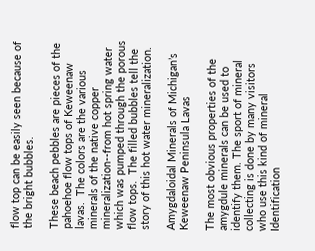flow top can be easily seen because of the bright bubbles.

These beach pebbles are pieces of the pahoehoe flow tops of Keweenaw lavas.  The colors are the various minerals of the native copper mineralization--from hot spring water which was pumped through the porous flow tops.  The filled bubbles tell the story of this hot water mineralization.

Amygdaloidal Minerals of Michigan’s Keweenaw Peninsula Lavas

The most obvious properties of the amygdule minerals can be used to identify them. The sport of mineral collecting is done by many visitors who use this kind of mineral Identification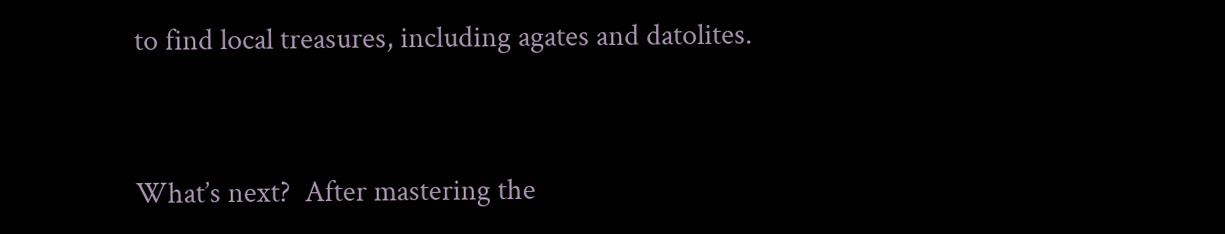to find local treasures, including agates and datolites.


What’s next?  After mastering the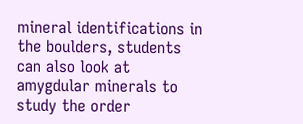mineral identifications in the boulders, students can also look at amygdular minerals to study the order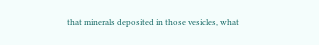that minerals deposited in those vesicles, what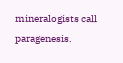mineralogists call paragenesis.